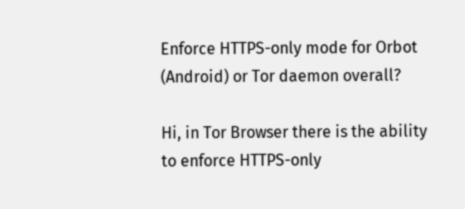Enforce HTTPS-only mode for Orbot (Android) or Tor daemon overall?

Hi, in Tor Browser there is the ability to enforce HTTPS-only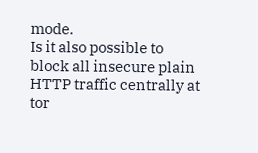mode.
Is it also possible to block all insecure plain HTTP traffic centrally at tor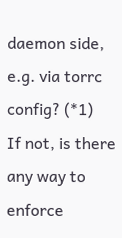daemon side, e.g. via torrc config? (*1)
If not, is there any way to enforce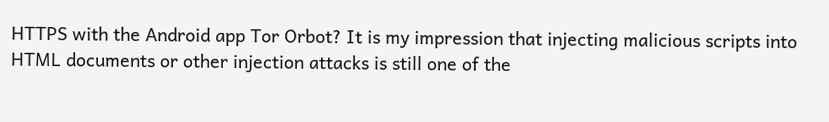HTTPS with the Android app Tor Orbot? It is my impression that injecting malicious scripts into HTML documents or other injection attacks is still one of the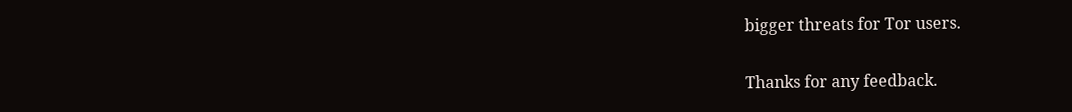bigger threats for Tor users.

Thanks for any feedback.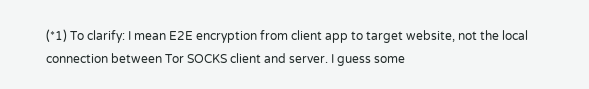(*1) To clarify: I mean E2E encryption from client app to target website, not the local connection between Tor SOCKS client and server. I guess some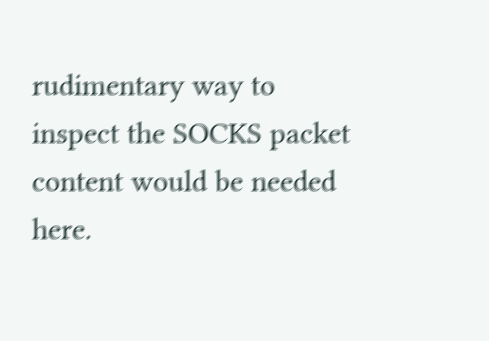rudimentary way to inspect the SOCKS packet content would be needed here.